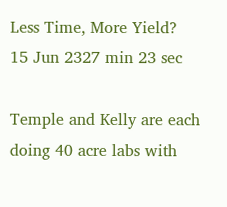Less Time, More Yield?
15 Jun 2327 min 23 sec

Temple and Kelly are each doing 40 acre labs with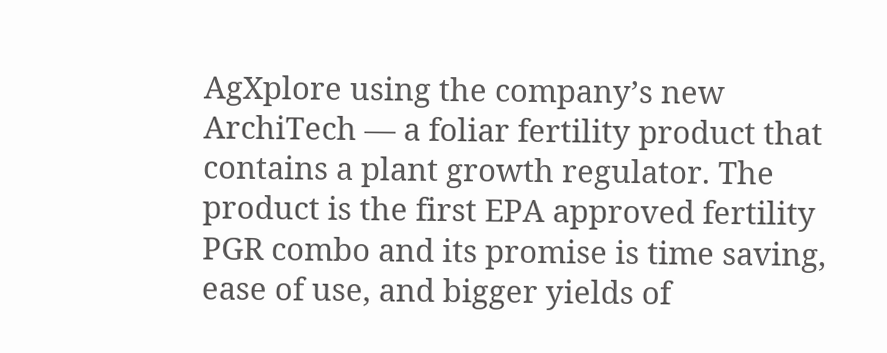AgXplore using the company’s new ArchiTech — a foliar fertility product that contains a plant growth regulator. The product is the first EPA approved fertility PGR combo and its promise is time saving, ease of use, and bigger yields of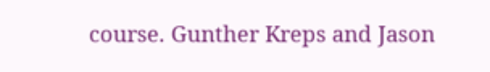course. Gunther Kreps and Jason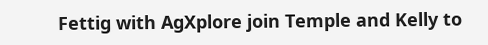Fettig with AgXplore join Temple and Kelly to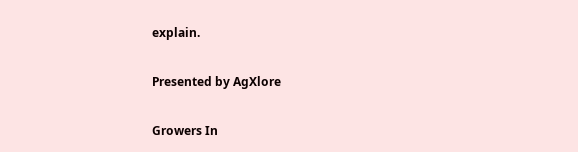explain.

Presented by AgXlore

Growers In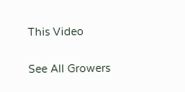This Video

See All Growers